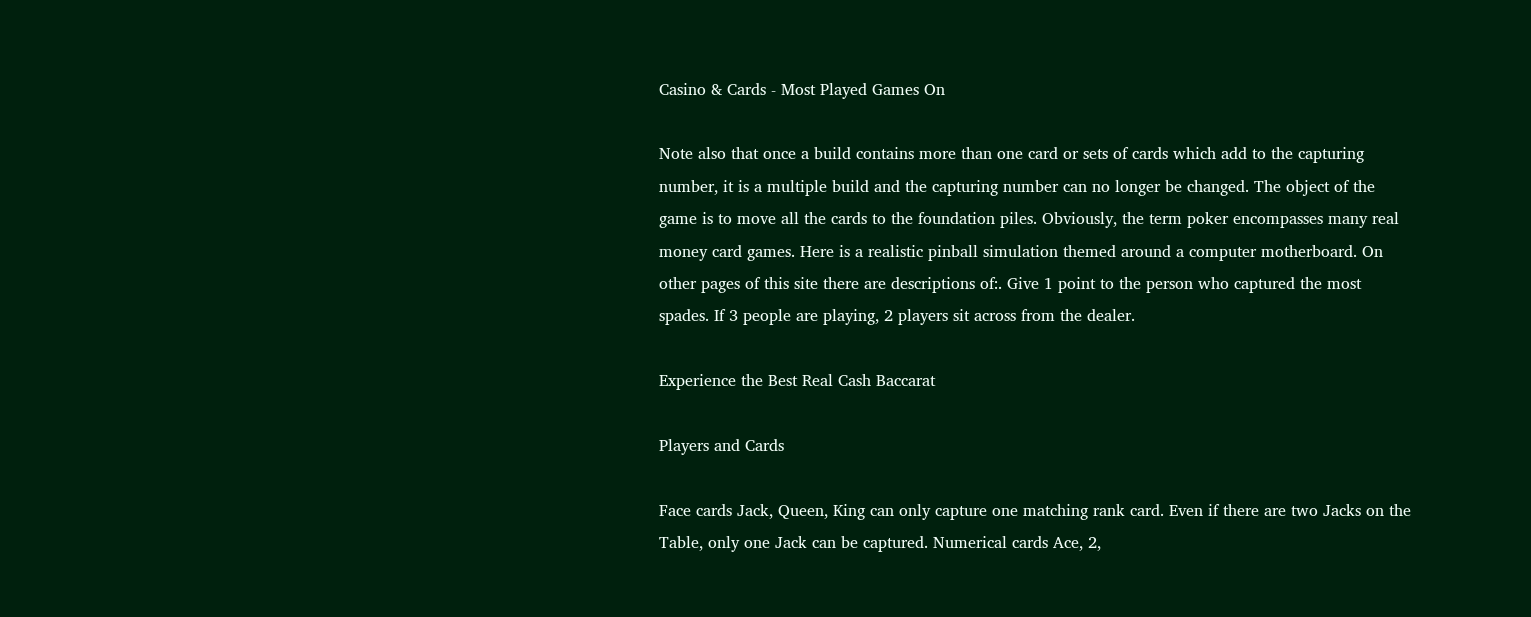Casino & Cards - Most Played Games On

Note also that once a build contains more than one card or sets of cards which add to the capturing number, it is a multiple build and the capturing number can no longer be changed. The object of the game is to move all the cards to the foundation piles. Obviously, the term poker encompasses many real money card games. Here is a realistic pinball simulation themed around a computer motherboard. On other pages of this site there are descriptions of:. Give 1 point to the person who captured the most spades. If 3 people are playing, 2 players sit across from the dealer.

Experience the Best Real Cash Baccarat

Players and Cards

Face cards Jack, Queen, King can only capture one matching rank card. Even if there are two Jacks on the Table, only one Jack can be captured. Numerical cards Ace, 2,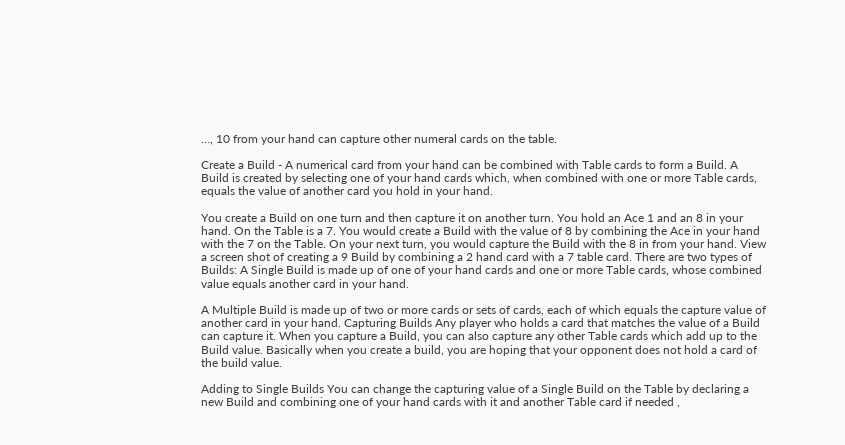…, 10 from your hand can capture other numeral cards on the table.

Create a Build - A numerical card from your hand can be combined with Table cards to form a Build. A Build is created by selecting one of your hand cards which, when combined with one or more Table cards, equals the value of another card you hold in your hand.

You create a Build on one turn and then capture it on another turn. You hold an Ace 1 and an 8 in your hand. On the Table is a 7. You would create a Build with the value of 8 by combining the Ace in your hand with the 7 on the Table. On your next turn, you would capture the Build with the 8 in from your hand. View a screen shot of creating a 9 Build by combining a 2 hand card with a 7 table card. There are two types of Builds: A Single Build is made up of one of your hand cards and one or more Table cards, whose combined value equals another card in your hand.

A Multiple Build is made up of two or more cards or sets of cards, each of which equals the capture value of another card in your hand. Capturing Builds Any player who holds a card that matches the value of a Build can capture it. When you capture a Build, you can also capture any other Table cards which add up to the Build value. Basically when you create a build, you are hoping that your opponent does not hold a card of the build value.

Adding to Single Builds You can change the capturing value of a Single Build on the Table by declaring a new Build and combining one of your hand cards with it and another Table card if needed ,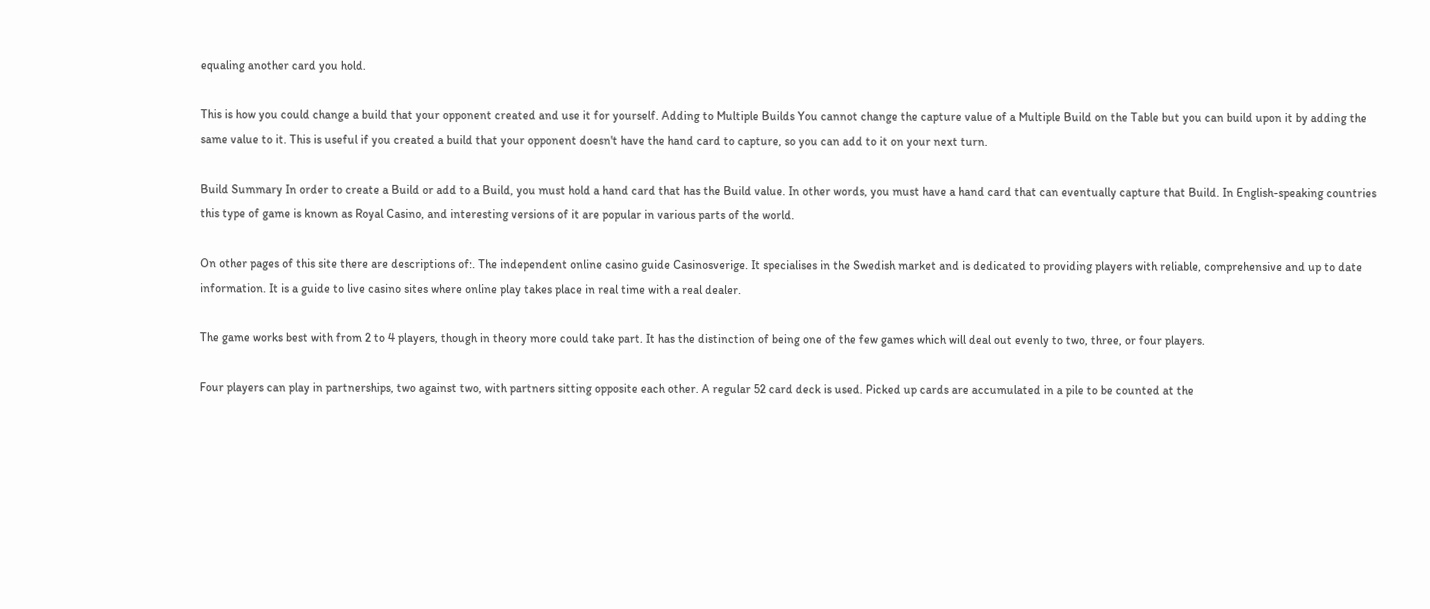equaling another card you hold.

This is how you could change a build that your opponent created and use it for yourself. Adding to Multiple Builds You cannot change the capture value of a Multiple Build on the Table but you can build upon it by adding the same value to it. This is useful if you created a build that your opponent doesn't have the hand card to capture, so you can add to it on your next turn.

Build Summary In order to create a Build or add to a Build, you must hold a hand card that has the Build value. In other words, you must have a hand card that can eventually capture that Build. In English-speaking countries this type of game is known as Royal Casino, and interesting versions of it are popular in various parts of the world.

On other pages of this site there are descriptions of:. The independent online casino guide Casinosverige. It specialises in the Swedish market and is dedicated to providing players with reliable, comprehensive and up to date information. It is a guide to live casino sites where online play takes place in real time with a real dealer.

The game works best with from 2 to 4 players, though in theory more could take part. It has the distinction of being one of the few games which will deal out evenly to two, three, or four players.

Four players can play in partnerships, two against two, with partners sitting opposite each other. A regular 52 card deck is used. Picked up cards are accumulated in a pile to be counted at the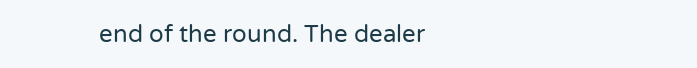end of the round. The dealer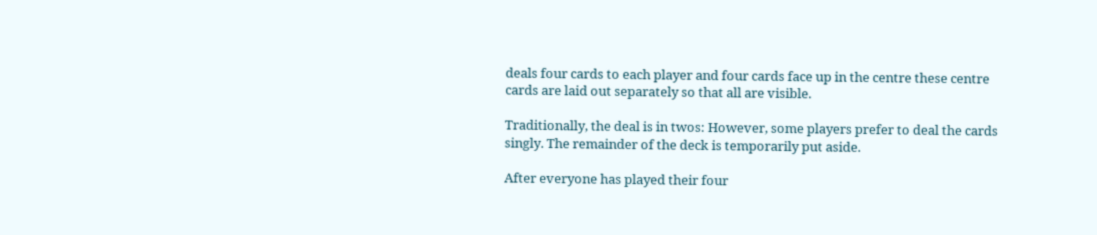deals four cards to each player and four cards face up in the centre these centre cards are laid out separately so that all are visible.

Traditionally, the deal is in twos: However, some players prefer to deal the cards singly. The remainder of the deck is temporarily put aside.

After everyone has played their four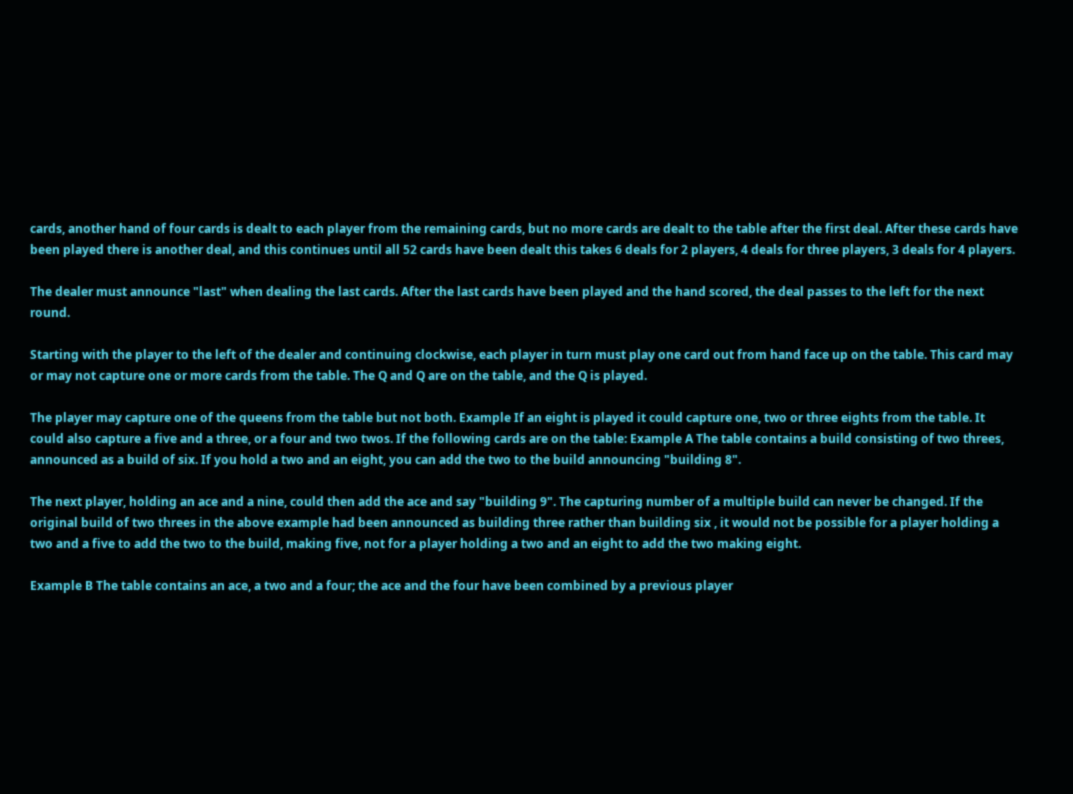cards, another hand of four cards is dealt to each player from the remaining cards, but no more cards are dealt to the table after the first deal. After these cards have been played there is another deal, and this continues until all 52 cards have been dealt this takes 6 deals for 2 players, 4 deals for three players, 3 deals for 4 players.

The dealer must announce "last" when dealing the last cards. After the last cards have been played and the hand scored, the deal passes to the left for the next round.

Starting with the player to the left of the dealer and continuing clockwise, each player in turn must play one card out from hand face up on the table. This card may or may not capture one or more cards from the table. The Q and Q are on the table, and the Q is played.

The player may capture one of the queens from the table but not both. Example If an eight is played it could capture one, two or three eights from the table. It could also capture a five and a three, or a four and two twos. If the following cards are on the table: Example A The table contains a build consisting of two threes, announced as a build of six. If you hold a two and an eight, you can add the two to the build announcing "building 8".

The next player, holding an ace and a nine, could then add the ace and say "building 9". The capturing number of a multiple build can never be changed. If the original build of two threes in the above example had been announced as building three rather than building six , it would not be possible for a player holding a two and a five to add the two to the build, making five, not for a player holding a two and an eight to add the two making eight.

Example B The table contains an ace, a two and a four; the ace and the four have been combined by a previous player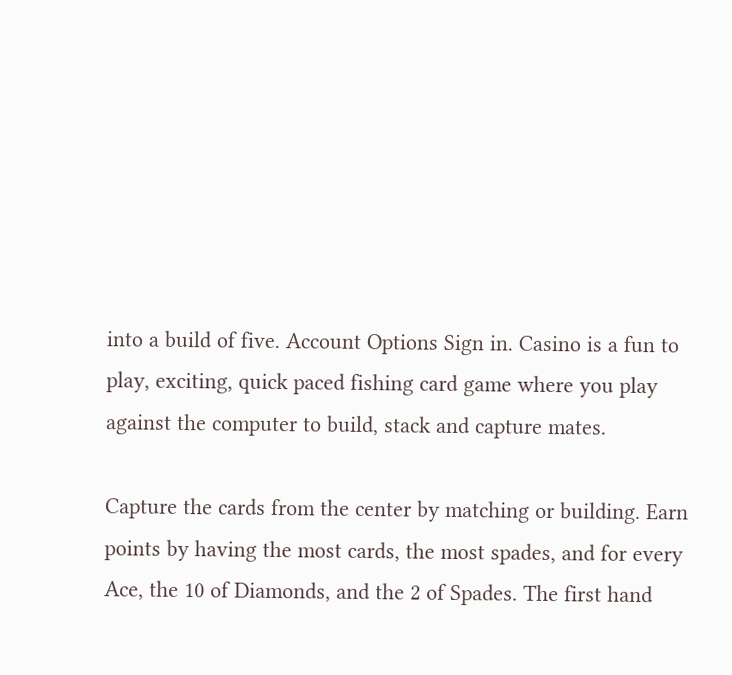into a build of five. Account Options Sign in. Casino is a fun to play, exciting, quick paced fishing card game where you play against the computer to build, stack and capture mates.

Capture the cards from the center by matching or building. Earn points by having the most cards, the most spades, and for every Ace, the 10 of Diamonds, and the 2 of Spades. The first hand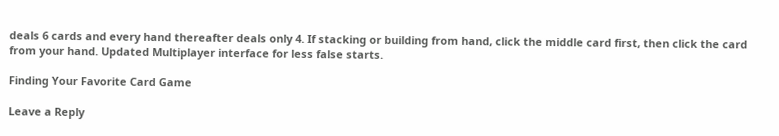deals 6 cards and every hand thereafter deals only 4. If stacking or building from hand, click the middle card first, then click the card from your hand. Updated Multiplayer interface for less false starts.

Finding Your Favorite Card Game

Leave a Reply